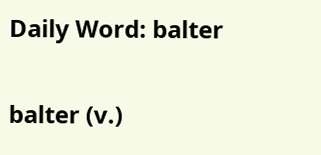Daily Word: balter

balter (v.)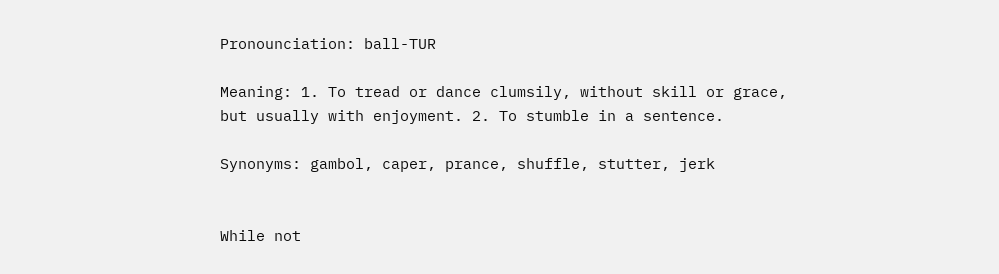Pronounciation: ball-TUR

Meaning: 1. To tread or dance clumsily, without skill or grace, but usually with enjoyment. 2. To stumble in a sentence.

Synonyms: gambol, caper, prance, shuffle, stutter, jerk


While not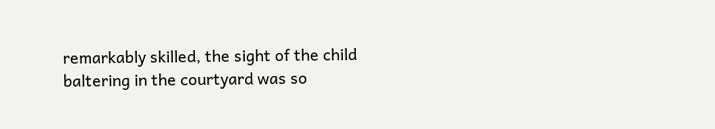remarkably skilled, the sight of the child baltering in the courtyard was so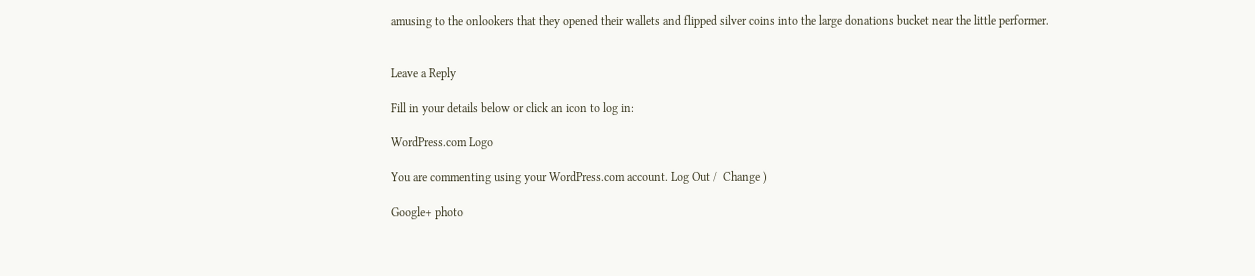amusing to the onlookers that they opened their wallets and flipped silver coins into the large donations bucket near the little performer.


Leave a Reply

Fill in your details below or click an icon to log in:

WordPress.com Logo

You are commenting using your WordPress.com account. Log Out /  Change )

Google+ photo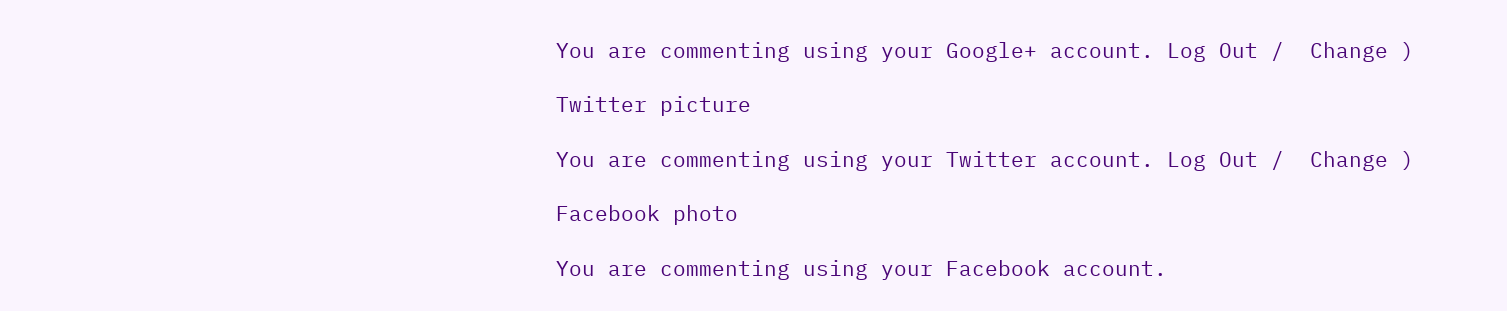You are commenting using your Google+ account. Log Out /  Change )

Twitter picture

You are commenting using your Twitter account. Log Out /  Change )

Facebook photo

You are commenting using your Facebook account.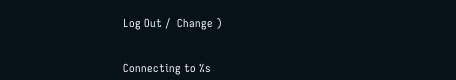Log Out /  Change )


Connecting to %s